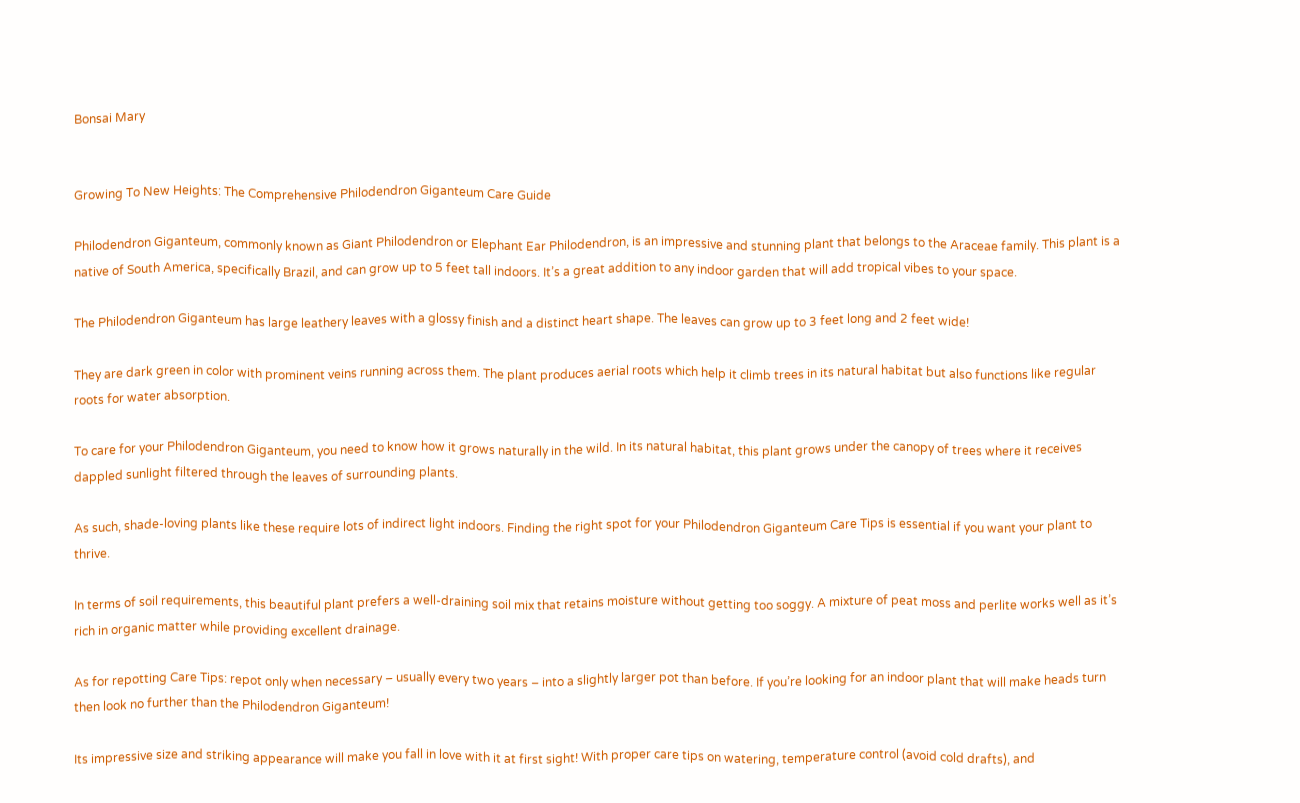Bonsai Mary


Growing To New Heights: The Comprehensive Philodendron Giganteum Care Guide

Philodendron Giganteum, commonly known as Giant Philodendron or Elephant Ear Philodendron, is an impressive and stunning plant that belongs to the Araceae family. This plant is a native of South America, specifically Brazil, and can grow up to 5 feet tall indoors. It’s a great addition to any indoor garden that will add tropical vibes to your space.

The Philodendron Giganteum has large leathery leaves with a glossy finish and a distinct heart shape. The leaves can grow up to 3 feet long and 2 feet wide!

They are dark green in color with prominent veins running across them. The plant produces aerial roots which help it climb trees in its natural habitat but also functions like regular roots for water absorption.

To care for your Philodendron Giganteum, you need to know how it grows naturally in the wild. In its natural habitat, this plant grows under the canopy of trees where it receives dappled sunlight filtered through the leaves of surrounding plants.

As such, shade-loving plants like these require lots of indirect light indoors. Finding the right spot for your Philodendron Giganteum Care Tips is essential if you want your plant to thrive.

In terms of soil requirements, this beautiful plant prefers a well-draining soil mix that retains moisture without getting too soggy. A mixture of peat moss and perlite works well as it’s rich in organic matter while providing excellent drainage.

As for repotting Care Tips: repot only when necessary – usually every two years – into a slightly larger pot than before. If you’re looking for an indoor plant that will make heads turn then look no further than the Philodendron Giganteum!

Its impressive size and striking appearance will make you fall in love with it at first sight! With proper care tips on watering, temperature control (avoid cold drafts), and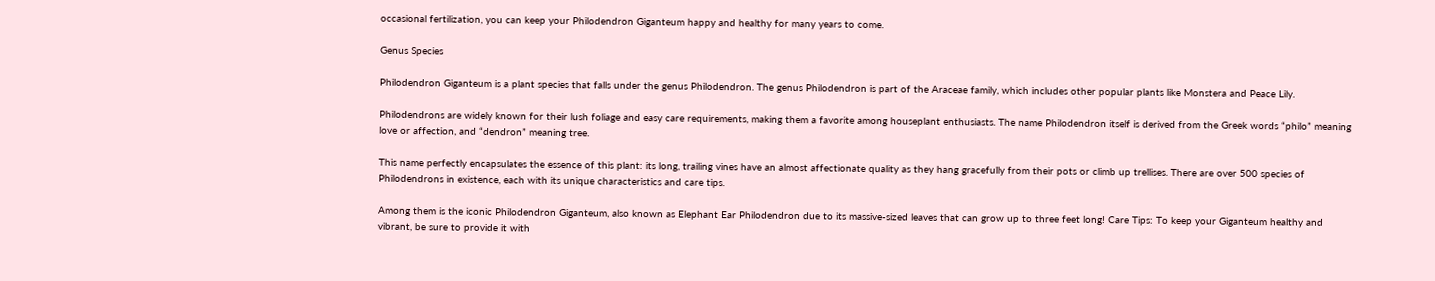occasional fertilization, you can keep your Philodendron Giganteum happy and healthy for many years to come.

Genus Species

Philodendron Giganteum is a plant species that falls under the genus Philodendron. The genus Philodendron is part of the Araceae family, which includes other popular plants like Monstera and Peace Lily.

Philodendrons are widely known for their lush foliage and easy care requirements, making them a favorite among houseplant enthusiasts. The name Philodendron itself is derived from the Greek words “philo” meaning love or affection, and “dendron” meaning tree.

This name perfectly encapsulates the essence of this plant: its long, trailing vines have an almost affectionate quality as they hang gracefully from their pots or climb up trellises. There are over 500 species of Philodendrons in existence, each with its unique characteristics and care tips.

Among them is the iconic Philodendron Giganteum, also known as Elephant Ear Philodendron due to its massive-sized leaves that can grow up to three feet long! Care Tips: To keep your Giganteum healthy and vibrant, be sure to provide it with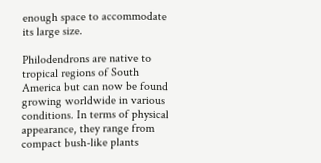enough space to accommodate its large size.

Philodendrons are native to tropical regions of South America but can now be found growing worldwide in various conditions. In terms of physical appearance, they range from compact bush-like plants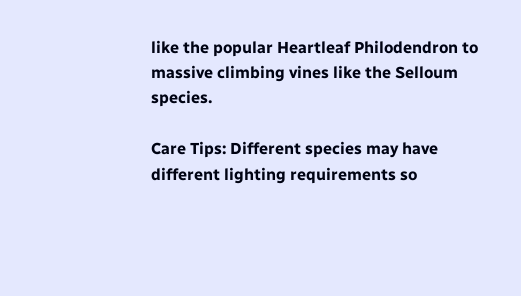like the popular Heartleaf Philodendron to massive climbing vines like the Selloum species.

Care Tips: Different species may have different lighting requirements so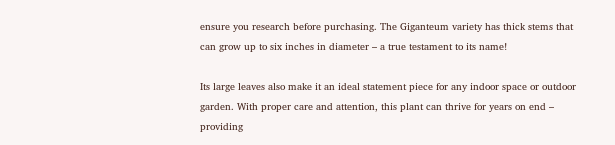ensure you research before purchasing. The Giganteum variety has thick stems that can grow up to six inches in diameter – a true testament to its name!

Its large leaves also make it an ideal statement piece for any indoor space or outdoor garden. With proper care and attention, this plant can thrive for years on end – providing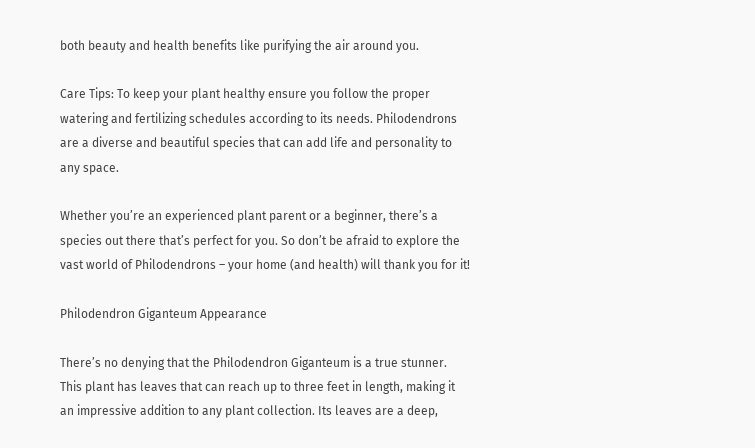both beauty and health benefits like purifying the air around you.

Care Tips: To keep your plant healthy ensure you follow the proper watering and fertilizing schedules according to its needs. Philodendrons are a diverse and beautiful species that can add life and personality to any space.

Whether you’re an experienced plant parent or a beginner, there’s a species out there that’s perfect for you. So don’t be afraid to explore the vast world of Philodendrons – your home (and health) will thank you for it!

Philodendron Giganteum Appearance

There’s no denying that the Philodendron Giganteum is a true stunner. This plant has leaves that can reach up to three feet in length, making it an impressive addition to any plant collection. Its leaves are a deep,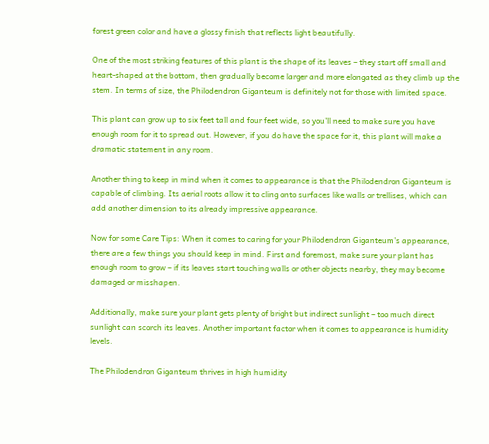forest green color and have a glossy finish that reflects light beautifully.

One of the most striking features of this plant is the shape of its leaves – they start off small and heart-shaped at the bottom, then gradually become larger and more elongated as they climb up the stem. In terms of size, the Philodendron Giganteum is definitely not for those with limited space.

This plant can grow up to six feet tall and four feet wide, so you’ll need to make sure you have enough room for it to spread out. However, if you do have the space for it, this plant will make a dramatic statement in any room.

Another thing to keep in mind when it comes to appearance is that the Philodendron Giganteum is capable of climbing. Its aerial roots allow it to cling onto surfaces like walls or trellises, which can add another dimension to its already impressive appearance.

Now for some Care Tips: When it comes to caring for your Philodendron Giganteum’s appearance, there are a few things you should keep in mind. First and foremost, make sure your plant has enough room to grow – if its leaves start touching walls or other objects nearby, they may become damaged or misshapen.

Additionally, make sure your plant gets plenty of bright but indirect sunlight – too much direct sunlight can scorch its leaves. Another important factor when it comes to appearance is humidity levels.

The Philodendron Giganteum thrives in high humidity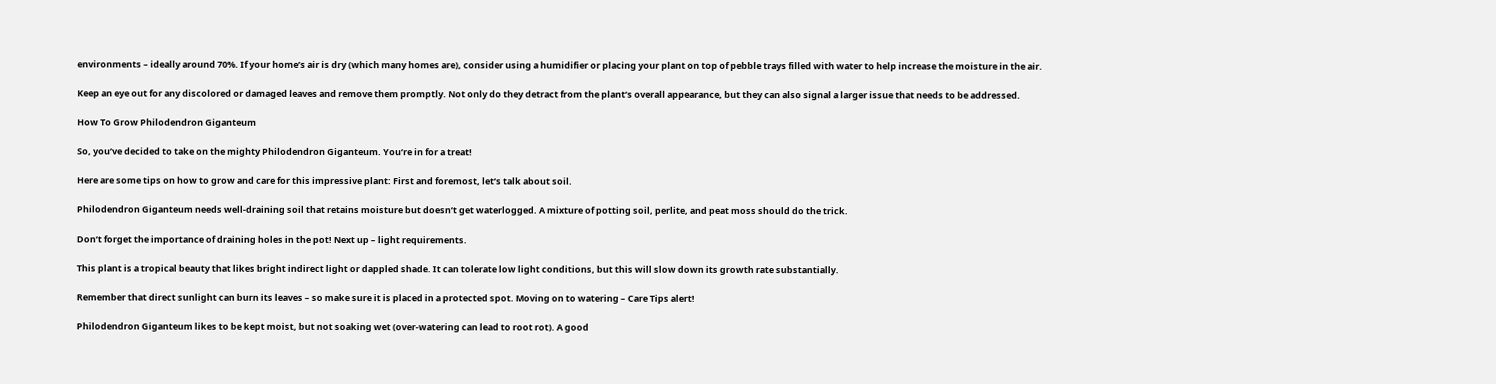environments – ideally around 70%. If your home’s air is dry (which many homes are), consider using a humidifier or placing your plant on top of pebble trays filled with water to help increase the moisture in the air.

Keep an eye out for any discolored or damaged leaves and remove them promptly. Not only do they detract from the plant’s overall appearance, but they can also signal a larger issue that needs to be addressed.

How To Grow Philodendron Giganteum

So, you’ve decided to take on the mighty Philodendron Giganteum. You’re in for a treat!

Here are some tips on how to grow and care for this impressive plant: First and foremost, let’s talk about soil.

Philodendron Giganteum needs well-draining soil that retains moisture but doesn’t get waterlogged. A mixture of potting soil, perlite, and peat moss should do the trick.

Don’t forget the importance of draining holes in the pot! Next up – light requirements.

This plant is a tropical beauty that likes bright indirect light or dappled shade. It can tolerate low light conditions, but this will slow down its growth rate substantially.

Remember that direct sunlight can burn its leaves – so make sure it is placed in a protected spot. Moving on to watering – Care Tips alert!

Philodendron Giganteum likes to be kept moist, but not soaking wet (over-watering can lead to root rot). A good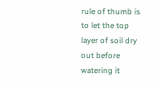rule of thumb is to let the top layer of soil dry out before watering it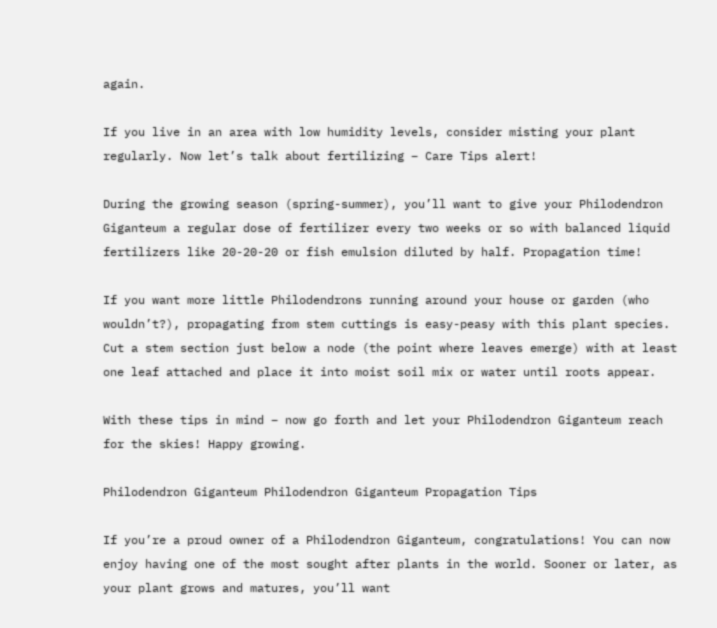again.

If you live in an area with low humidity levels, consider misting your plant regularly. Now let’s talk about fertilizing – Care Tips alert!

During the growing season (spring-summer), you’ll want to give your Philodendron Giganteum a regular dose of fertilizer every two weeks or so with balanced liquid fertilizers like 20-20-20 or fish emulsion diluted by half. Propagation time!

If you want more little Philodendrons running around your house or garden (who wouldn’t?), propagating from stem cuttings is easy-peasy with this plant species. Cut a stem section just below a node (the point where leaves emerge) with at least one leaf attached and place it into moist soil mix or water until roots appear.

With these tips in mind – now go forth and let your Philodendron Giganteum reach for the skies! Happy growing.

Philodendron Giganteum Philodendron Giganteum Propagation Tips

If you’re a proud owner of a Philodendron Giganteum, congratulations! You can now enjoy having one of the most sought after plants in the world. Sooner or later, as your plant grows and matures, you’ll want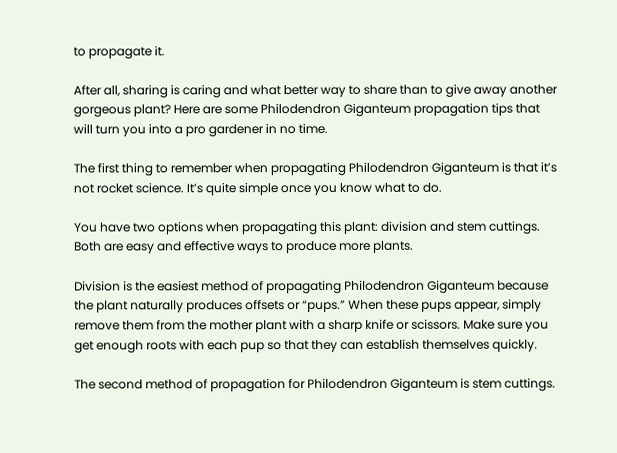to propagate it.

After all, sharing is caring and what better way to share than to give away another gorgeous plant? Here are some Philodendron Giganteum propagation tips that will turn you into a pro gardener in no time.

The first thing to remember when propagating Philodendron Giganteum is that it’s not rocket science. It’s quite simple once you know what to do.

You have two options when propagating this plant: division and stem cuttings. Both are easy and effective ways to produce more plants.

Division is the easiest method of propagating Philodendron Giganteum because the plant naturally produces offsets or “pups.” When these pups appear, simply remove them from the mother plant with a sharp knife or scissors. Make sure you get enough roots with each pup so that they can establish themselves quickly.

The second method of propagation for Philodendron Giganteum is stem cuttings.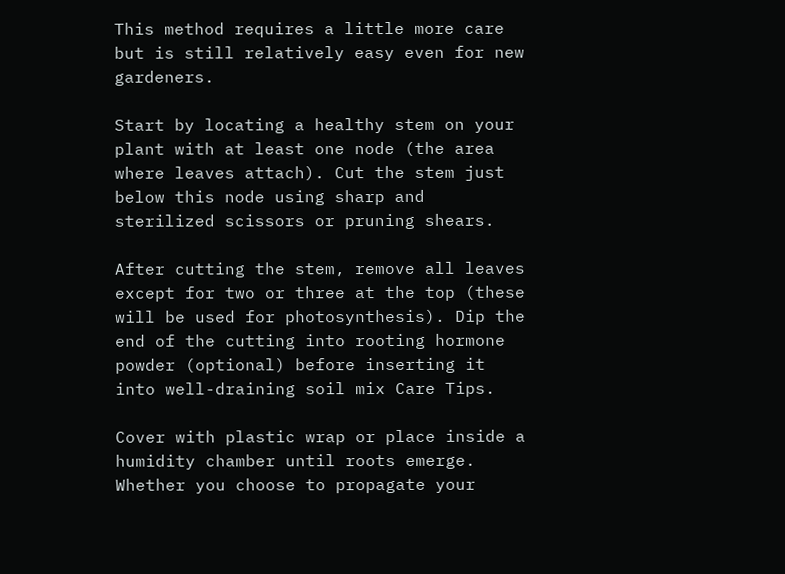This method requires a little more care but is still relatively easy even for new gardeners.

Start by locating a healthy stem on your plant with at least one node (the area where leaves attach). Cut the stem just below this node using sharp and sterilized scissors or pruning shears.

After cutting the stem, remove all leaves except for two or three at the top (these will be used for photosynthesis). Dip the end of the cutting into rooting hormone powder (optional) before inserting it into well-draining soil mix Care Tips.

Cover with plastic wrap or place inside a humidity chamber until roots emerge. Whether you choose to propagate your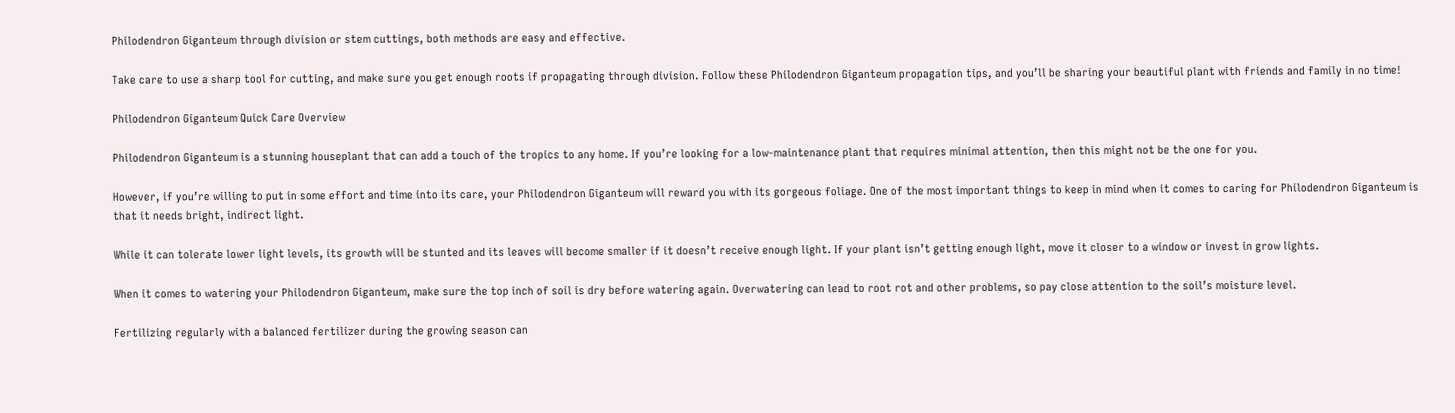Philodendron Giganteum through division or stem cuttings, both methods are easy and effective.

Take care to use a sharp tool for cutting, and make sure you get enough roots if propagating through division. Follow these Philodendron Giganteum propagation tips, and you’ll be sharing your beautiful plant with friends and family in no time!

Philodendron Giganteum Quick Care Overview

Philodendron Giganteum is a stunning houseplant that can add a touch of the tropics to any home. If you’re looking for a low-maintenance plant that requires minimal attention, then this might not be the one for you.

However, if you’re willing to put in some effort and time into its care, your Philodendron Giganteum will reward you with its gorgeous foliage. One of the most important things to keep in mind when it comes to caring for Philodendron Giganteum is that it needs bright, indirect light.

While it can tolerate lower light levels, its growth will be stunted and its leaves will become smaller if it doesn’t receive enough light. If your plant isn’t getting enough light, move it closer to a window or invest in grow lights.

When it comes to watering your Philodendron Giganteum, make sure the top inch of soil is dry before watering again. Overwatering can lead to root rot and other problems, so pay close attention to the soil’s moisture level.

Fertilizing regularly with a balanced fertilizer during the growing season can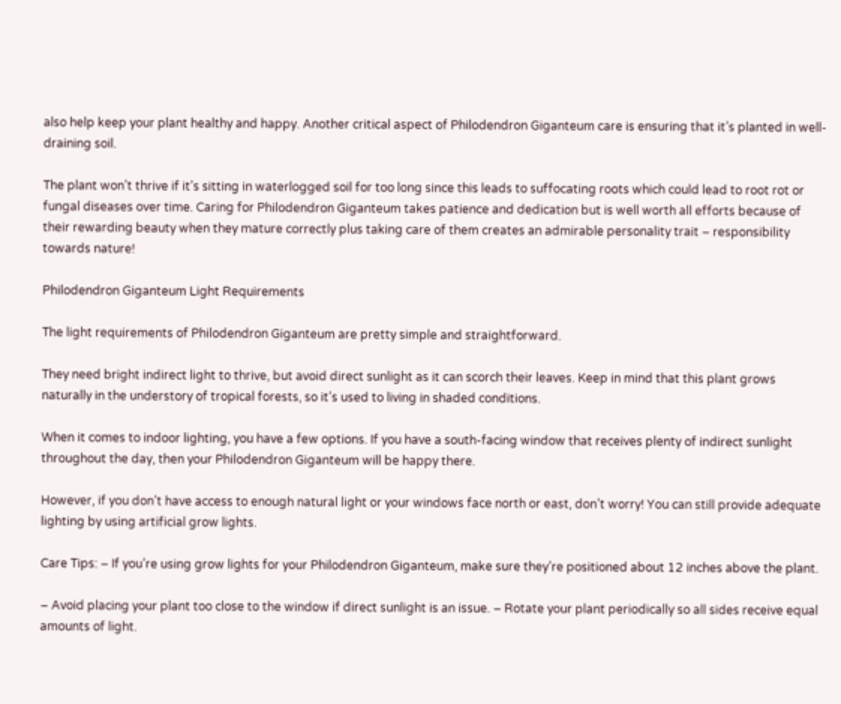also help keep your plant healthy and happy. Another critical aspect of Philodendron Giganteum care is ensuring that it’s planted in well-draining soil.

The plant won’t thrive if it’s sitting in waterlogged soil for too long since this leads to suffocating roots which could lead to root rot or fungal diseases over time. Caring for Philodendron Giganteum takes patience and dedication but is well worth all efforts because of their rewarding beauty when they mature correctly plus taking care of them creates an admirable personality trait – responsibility towards nature!

Philodendron Giganteum Light Requirements

The light requirements of Philodendron Giganteum are pretty simple and straightforward.

They need bright indirect light to thrive, but avoid direct sunlight as it can scorch their leaves. Keep in mind that this plant grows naturally in the understory of tropical forests, so it’s used to living in shaded conditions.

When it comes to indoor lighting, you have a few options. If you have a south-facing window that receives plenty of indirect sunlight throughout the day, then your Philodendron Giganteum will be happy there.

However, if you don’t have access to enough natural light or your windows face north or east, don’t worry! You can still provide adequate lighting by using artificial grow lights.

Care Tips: – If you’re using grow lights for your Philodendron Giganteum, make sure they’re positioned about 12 inches above the plant.

– Avoid placing your plant too close to the window if direct sunlight is an issue. – Rotate your plant periodically so all sides receive equal amounts of light.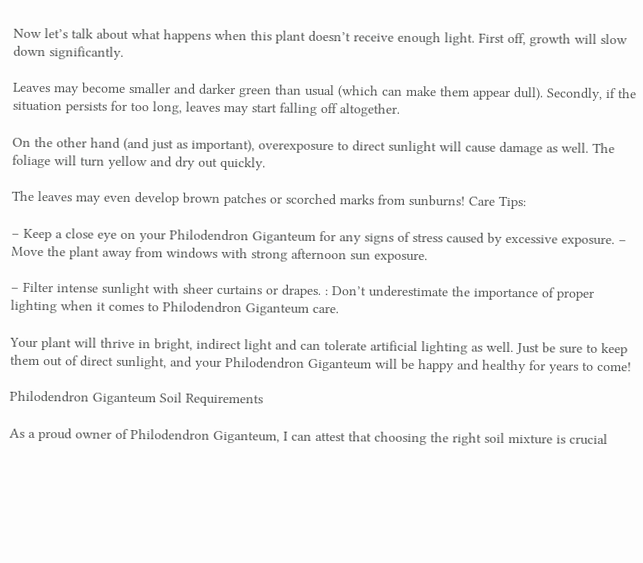Now let’s talk about what happens when this plant doesn’t receive enough light. First off, growth will slow down significantly.

Leaves may become smaller and darker green than usual (which can make them appear dull). Secondly, if the situation persists for too long, leaves may start falling off altogether.

On the other hand (and just as important), overexposure to direct sunlight will cause damage as well. The foliage will turn yellow and dry out quickly.

The leaves may even develop brown patches or scorched marks from sunburns! Care Tips:

– Keep a close eye on your Philodendron Giganteum for any signs of stress caused by excessive exposure. – Move the plant away from windows with strong afternoon sun exposure.

– Filter intense sunlight with sheer curtains or drapes. : Don’t underestimate the importance of proper lighting when it comes to Philodendron Giganteum care.

Your plant will thrive in bright, indirect light and can tolerate artificial lighting as well. Just be sure to keep them out of direct sunlight, and your Philodendron Giganteum will be happy and healthy for years to come!

Philodendron Giganteum Soil Requirements

As a proud owner of Philodendron Giganteum, I can attest that choosing the right soil mixture is crucial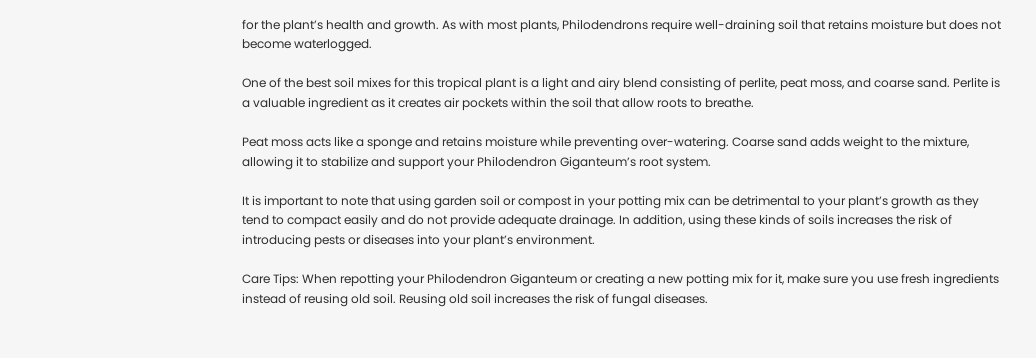for the plant’s health and growth. As with most plants, Philodendrons require well-draining soil that retains moisture but does not become waterlogged.

One of the best soil mixes for this tropical plant is a light and airy blend consisting of perlite, peat moss, and coarse sand. Perlite is a valuable ingredient as it creates air pockets within the soil that allow roots to breathe.

Peat moss acts like a sponge and retains moisture while preventing over-watering. Coarse sand adds weight to the mixture, allowing it to stabilize and support your Philodendron Giganteum’s root system.

It is important to note that using garden soil or compost in your potting mix can be detrimental to your plant’s growth as they tend to compact easily and do not provide adequate drainage. In addition, using these kinds of soils increases the risk of introducing pests or diseases into your plant’s environment.

Care Tips: When repotting your Philodendron Giganteum or creating a new potting mix for it, make sure you use fresh ingredients instead of reusing old soil. Reusing old soil increases the risk of fungal diseases.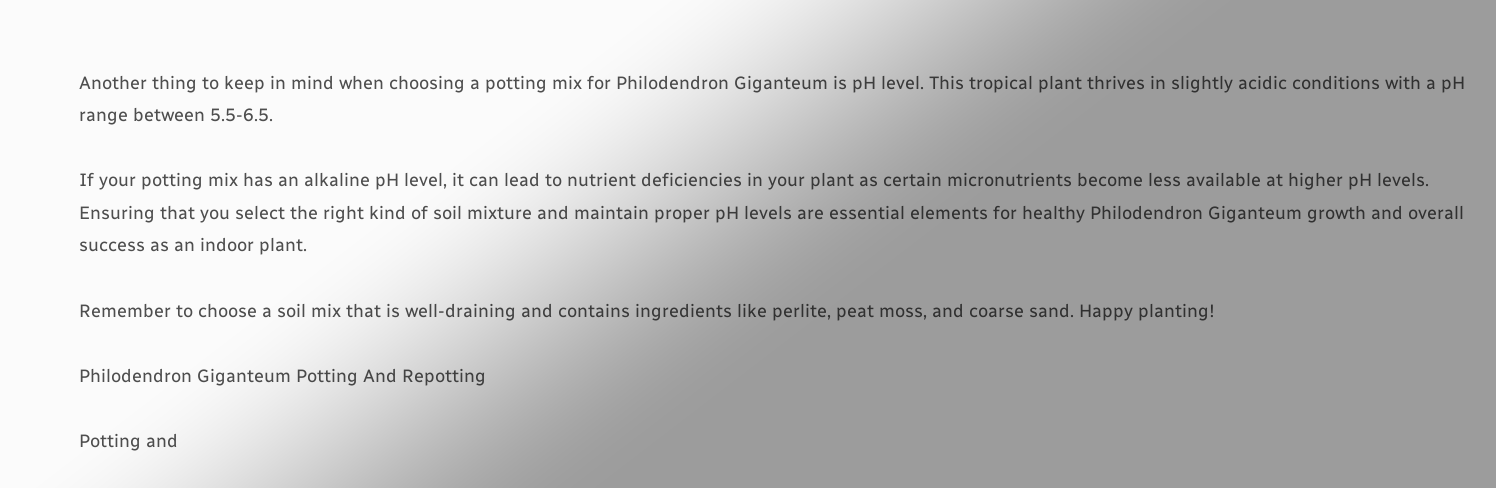Another thing to keep in mind when choosing a potting mix for Philodendron Giganteum is pH level. This tropical plant thrives in slightly acidic conditions with a pH range between 5.5-6.5.

If your potting mix has an alkaline pH level, it can lead to nutrient deficiencies in your plant as certain micronutrients become less available at higher pH levels. Ensuring that you select the right kind of soil mixture and maintain proper pH levels are essential elements for healthy Philodendron Giganteum growth and overall success as an indoor plant.

Remember to choose a soil mix that is well-draining and contains ingredients like perlite, peat moss, and coarse sand. Happy planting!

Philodendron Giganteum Potting And Repotting

Potting and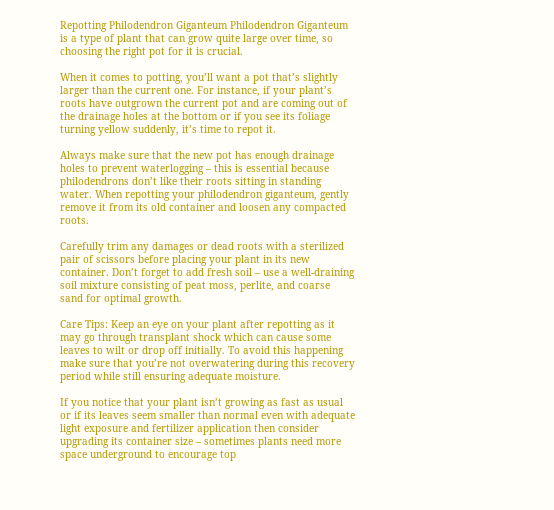Repotting Philodendron Giganteum Philodendron Giganteum is a type of plant that can grow quite large over time, so choosing the right pot for it is crucial.

When it comes to potting, you’ll want a pot that’s slightly larger than the current one. For instance, if your plant’s roots have outgrown the current pot and are coming out of the drainage holes at the bottom or if you see its foliage turning yellow suddenly, it’s time to repot it.

Always make sure that the new pot has enough drainage holes to prevent waterlogging – this is essential because philodendrons don’t like their roots sitting in standing water. When repotting your philodendron giganteum, gently remove it from its old container and loosen any compacted roots.

Carefully trim any damages or dead roots with a sterilized pair of scissors before placing your plant in its new container. Don’t forget to add fresh soil – use a well-draining soil mixture consisting of peat moss, perlite, and coarse sand for optimal growth.

Care Tips: Keep an eye on your plant after repotting as it may go through transplant shock which can cause some leaves to wilt or drop off initially. To avoid this happening make sure that you’re not overwatering during this recovery period while still ensuring adequate moisture.

If you notice that your plant isn’t growing as fast as usual or if its leaves seem smaller than normal even with adequate light exposure and fertilizer application then consider upgrading its container size – sometimes plants need more space underground to encourage top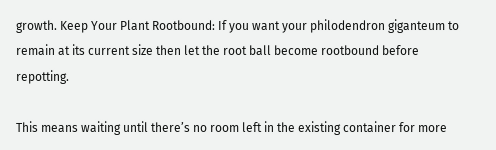growth. Keep Your Plant Rootbound: If you want your philodendron giganteum to remain at its current size then let the root ball become rootbound before repotting.

This means waiting until there’s no room left in the existing container for more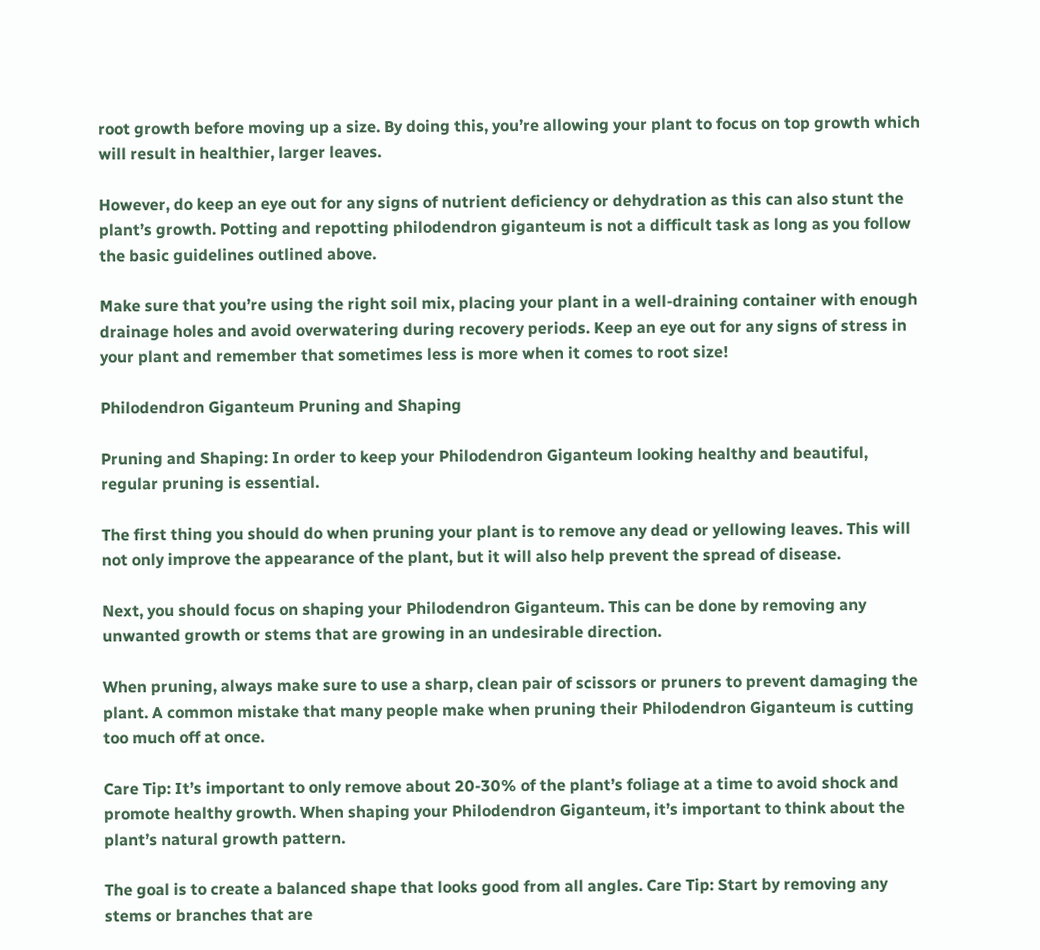root growth before moving up a size. By doing this, you’re allowing your plant to focus on top growth which will result in healthier, larger leaves.

However, do keep an eye out for any signs of nutrient deficiency or dehydration as this can also stunt the plant’s growth. Potting and repotting philodendron giganteum is not a difficult task as long as you follow the basic guidelines outlined above.

Make sure that you’re using the right soil mix, placing your plant in a well-draining container with enough drainage holes and avoid overwatering during recovery periods. Keep an eye out for any signs of stress in your plant and remember that sometimes less is more when it comes to root size!

Philodendron Giganteum Pruning and Shaping

Pruning and Shaping: In order to keep your Philodendron Giganteum looking healthy and beautiful, regular pruning is essential.

The first thing you should do when pruning your plant is to remove any dead or yellowing leaves. This will not only improve the appearance of the plant, but it will also help prevent the spread of disease.

Next, you should focus on shaping your Philodendron Giganteum. This can be done by removing any unwanted growth or stems that are growing in an undesirable direction.

When pruning, always make sure to use a sharp, clean pair of scissors or pruners to prevent damaging the plant. A common mistake that many people make when pruning their Philodendron Giganteum is cutting too much off at once.

Care Tip: It’s important to only remove about 20-30% of the plant’s foliage at a time to avoid shock and promote healthy growth. When shaping your Philodendron Giganteum, it’s important to think about the plant’s natural growth pattern.

The goal is to create a balanced shape that looks good from all angles. Care Tip: Start by removing any stems or branches that are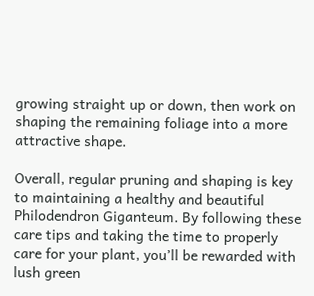growing straight up or down, then work on shaping the remaining foliage into a more attractive shape.

Overall, regular pruning and shaping is key to maintaining a healthy and beautiful Philodendron Giganteum. By following these care tips and taking the time to properly care for your plant, you’ll be rewarded with lush green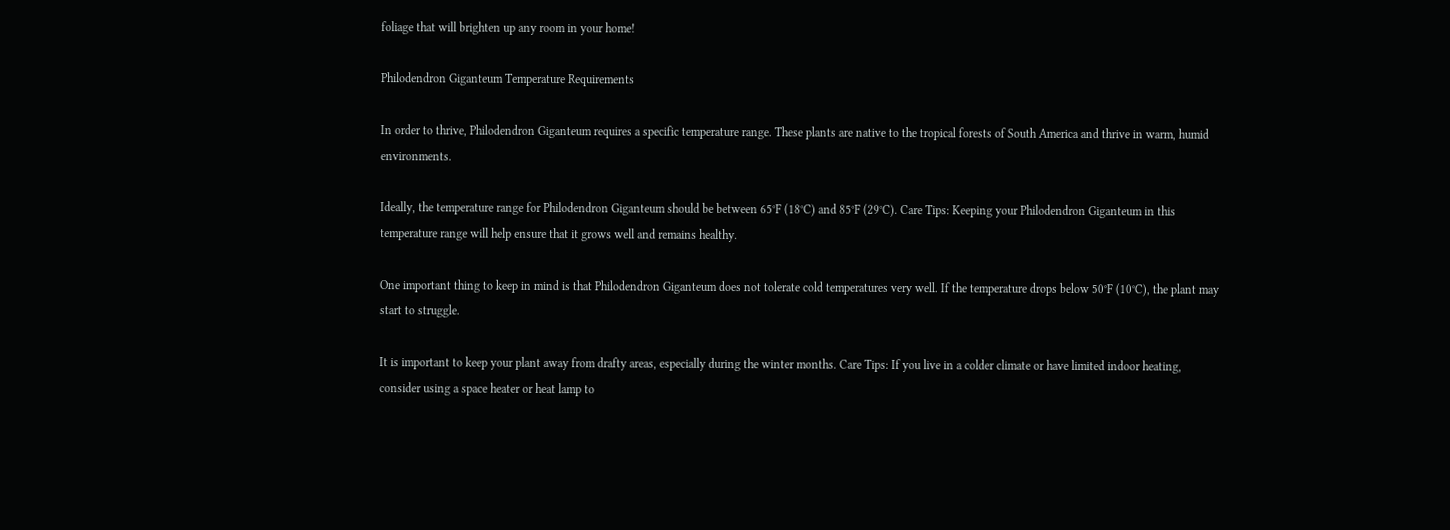foliage that will brighten up any room in your home!

Philodendron Giganteum Temperature Requirements

In order to thrive, Philodendron Giganteum requires a specific temperature range. These plants are native to the tropical forests of South America and thrive in warm, humid environments.

Ideally, the temperature range for Philodendron Giganteum should be between 65°F (18°C) and 85°F (29°C). Care Tips: Keeping your Philodendron Giganteum in this temperature range will help ensure that it grows well and remains healthy.

One important thing to keep in mind is that Philodendron Giganteum does not tolerate cold temperatures very well. If the temperature drops below 50°F (10°C), the plant may start to struggle.

It is important to keep your plant away from drafty areas, especially during the winter months. Care Tips: If you live in a colder climate or have limited indoor heating, consider using a space heater or heat lamp to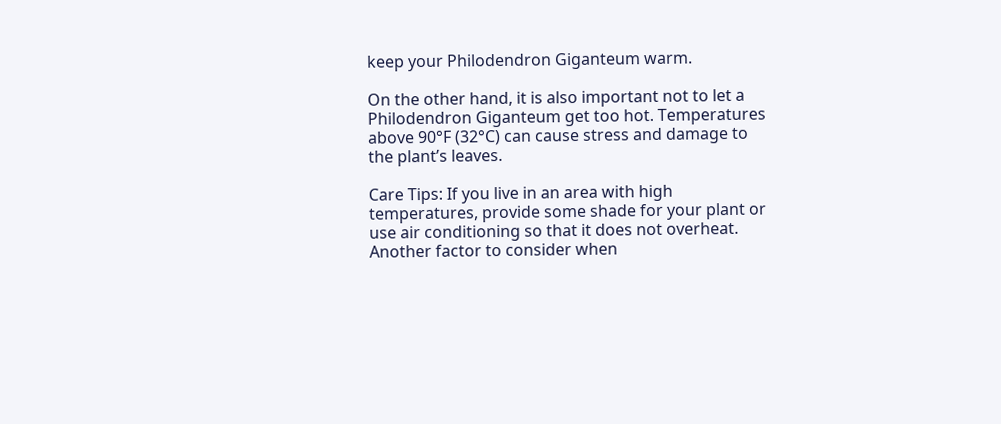keep your Philodendron Giganteum warm.

On the other hand, it is also important not to let a Philodendron Giganteum get too hot. Temperatures above 90°F (32°C) can cause stress and damage to the plant’s leaves.

Care Tips: If you live in an area with high temperatures, provide some shade for your plant or use air conditioning so that it does not overheat. Another factor to consider when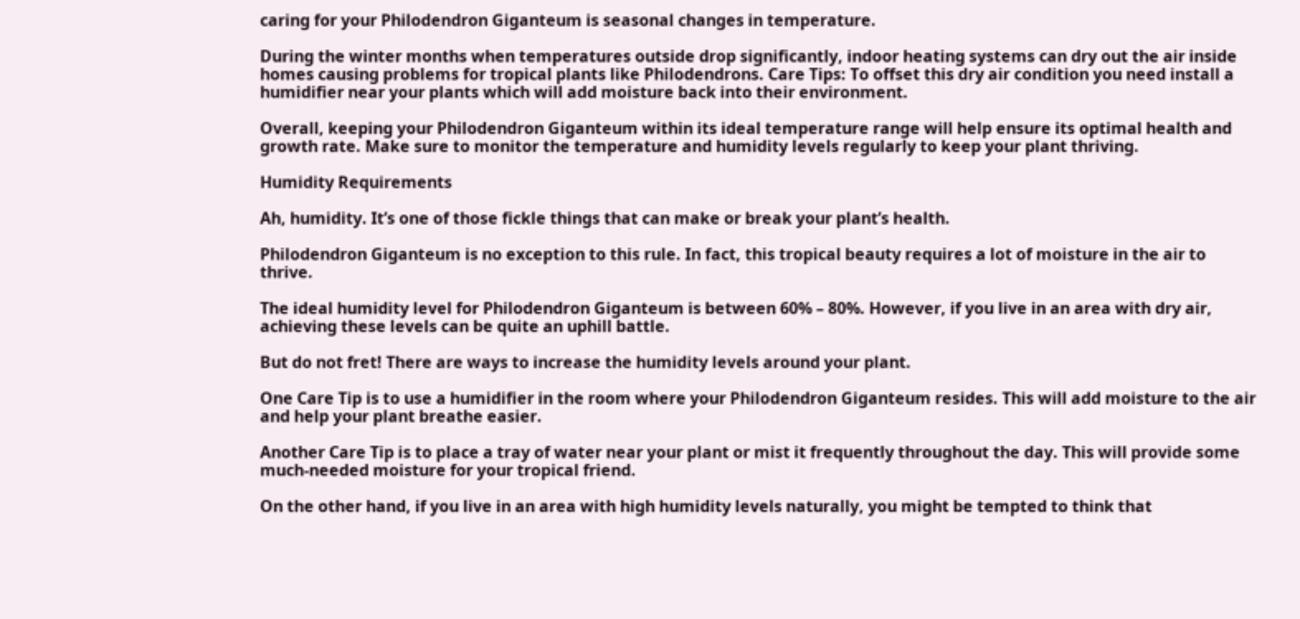caring for your Philodendron Giganteum is seasonal changes in temperature.

During the winter months when temperatures outside drop significantly, indoor heating systems can dry out the air inside homes causing problems for tropical plants like Philodendrons. Care Tips: To offset this dry air condition you need install a humidifier near your plants which will add moisture back into their environment.

Overall, keeping your Philodendron Giganteum within its ideal temperature range will help ensure its optimal health and growth rate. Make sure to monitor the temperature and humidity levels regularly to keep your plant thriving.

Humidity Requirements

Ah, humidity. It’s one of those fickle things that can make or break your plant’s health.

Philodendron Giganteum is no exception to this rule. In fact, this tropical beauty requires a lot of moisture in the air to thrive.

The ideal humidity level for Philodendron Giganteum is between 60% – 80%. However, if you live in an area with dry air, achieving these levels can be quite an uphill battle.

But do not fret! There are ways to increase the humidity levels around your plant.

One Care Tip is to use a humidifier in the room where your Philodendron Giganteum resides. This will add moisture to the air and help your plant breathe easier.

Another Care Tip is to place a tray of water near your plant or mist it frequently throughout the day. This will provide some much-needed moisture for your tropical friend.

On the other hand, if you live in an area with high humidity levels naturally, you might be tempted to think that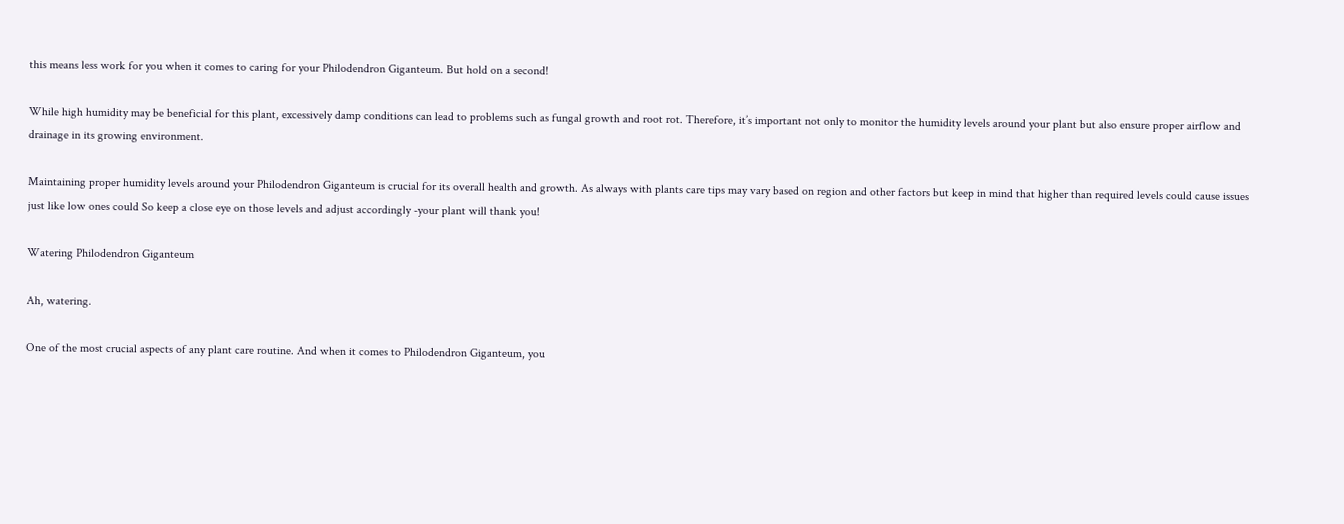this means less work for you when it comes to caring for your Philodendron Giganteum. But hold on a second!

While high humidity may be beneficial for this plant, excessively damp conditions can lead to problems such as fungal growth and root rot. Therefore, it’s important not only to monitor the humidity levels around your plant but also ensure proper airflow and drainage in its growing environment.

Maintaining proper humidity levels around your Philodendron Giganteum is crucial for its overall health and growth. As always with plants care tips may vary based on region and other factors but keep in mind that higher than required levels could cause issues just like low ones could So keep a close eye on those levels and adjust accordingly -your plant will thank you!

Watering Philodendron Giganteum

Ah, watering.

One of the most crucial aspects of any plant care routine. And when it comes to Philodendron Giganteum, you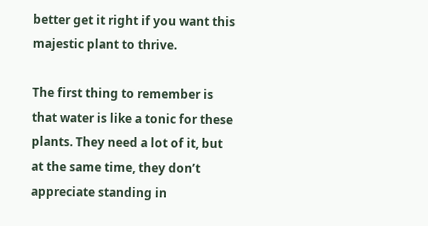better get it right if you want this majestic plant to thrive.

The first thing to remember is that water is like a tonic for these plants. They need a lot of it, but at the same time, they don’t appreciate standing in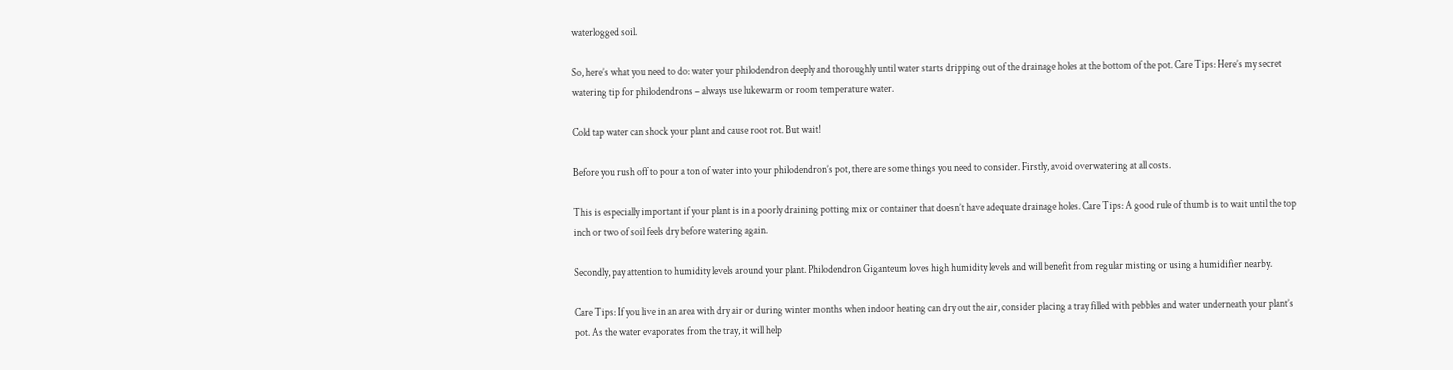waterlogged soil.

So, here’s what you need to do: water your philodendron deeply and thoroughly until water starts dripping out of the drainage holes at the bottom of the pot. Care Tips: Here’s my secret watering tip for philodendrons – always use lukewarm or room temperature water.

Cold tap water can shock your plant and cause root rot. But wait!

Before you rush off to pour a ton of water into your philodendron’s pot, there are some things you need to consider. Firstly, avoid overwatering at all costs.

This is especially important if your plant is in a poorly draining potting mix or container that doesn’t have adequate drainage holes. Care Tips: A good rule of thumb is to wait until the top inch or two of soil feels dry before watering again.

Secondly, pay attention to humidity levels around your plant. Philodendron Giganteum loves high humidity levels and will benefit from regular misting or using a humidifier nearby.

Care Tips: If you live in an area with dry air or during winter months when indoor heating can dry out the air, consider placing a tray filled with pebbles and water underneath your plant’s pot. As the water evaporates from the tray, it will help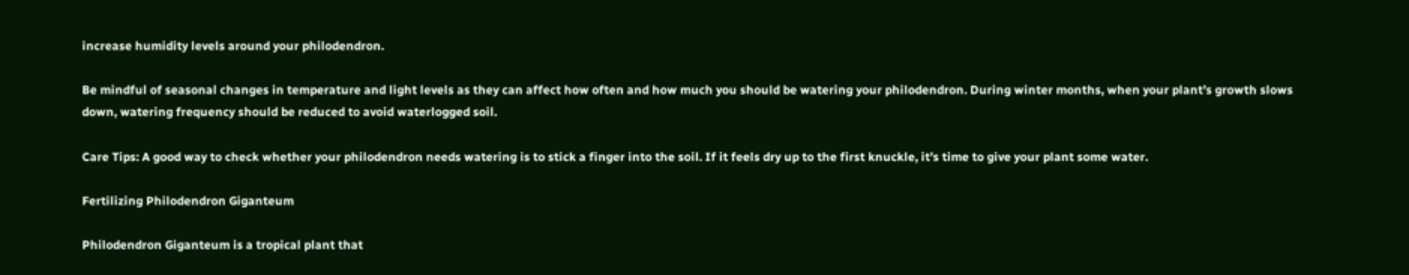increase humidity levels around your philodendron.

Be mindful of seasonal changes in temperature and light levels as they can affect how often and how much you should be watering your philodendron. During winter months, when your plant’s growth slows down, watering frequency should be reduced to avoid waterlogged soil.

Care Tips: A good way to check whether your philodendron needs watering is to stick a finger into the soil. If it feels dry up to the first knuckle, it’s time to give your plant some water.

Fertilizing Philodendron Giganteum

Philodendron Giganteum is a tropical plant that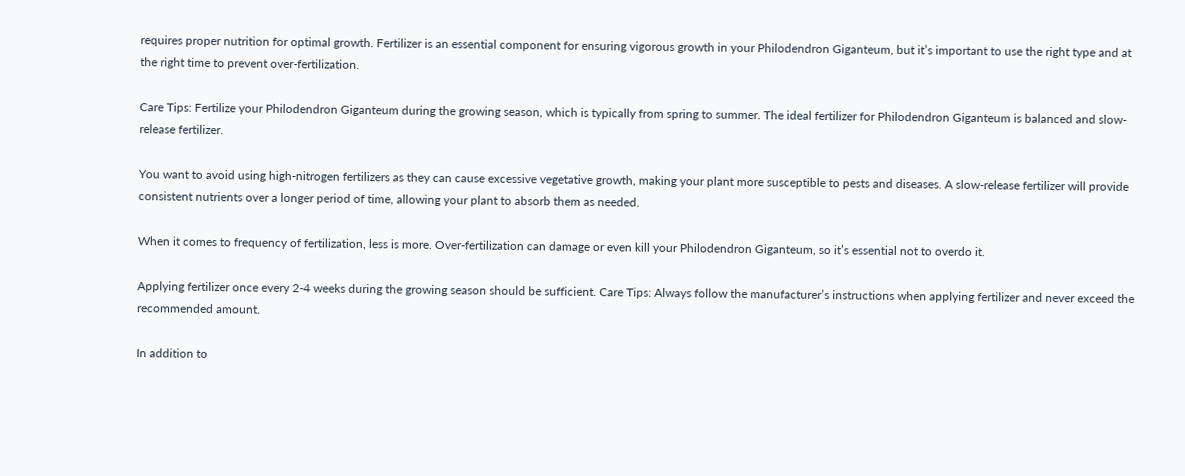requires proper nutrition for optimal growth. Fertilizer is an essential component for ensuring vigorous growth in your Philodendron Giganteum, but it’s important to use the right type and at the right time to prevent over-fertilization.

Care Tips: Fertilize your Philodendron Giganteum during the growing season, which is typically from spring to summer. The ideal fertilizer for Philodendron Giganteum is balanced and slow-release fertilizer.

You want to avoid using high-nitrogen fertilizers as they can cause excessive vegetative growth, making your plant more susceptible to pests and diseases. A slow-release fertilizer will provide consistent nutrients over a longer period of time, allowing your plant to absorb them as needed.

When it comes to frequency of fertilization, less is more. Over-fertilization can damage or even kill your Philodendron Giganteum, so it’s essential not to overdo it.

Applying fertilizer once every 2-4 weeks during the growing season should be sufficient. Care Tips: Always follow the manufacturer’s instructions when applying fertilizer and never exceed the recommended amount.

In addition to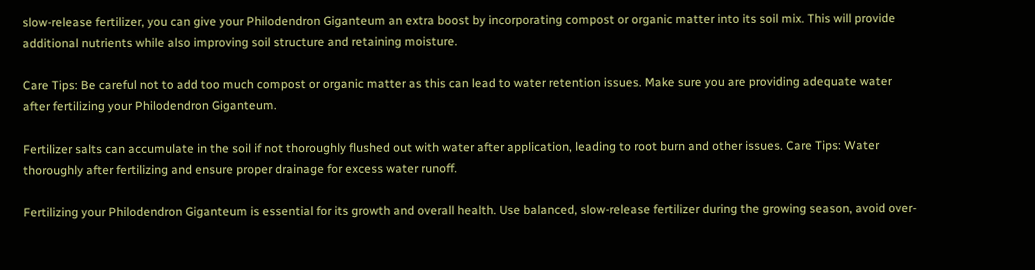slow-release fertilizer, you can give your Philodendron Giganteum an extra boost by incorporating compost or organic matter into its soil mix. This will provide additional nutrients while also improving soil structure and retaining moisture.

Care Tips: Be careful not to add too much compost or organic matter as this can lead to water retention issues. Make sure you are providing adequate water after fertilizing your Philodendron Giganteum.

Fertilizer salts can accumulate in the soil if not thoroughly flushed out with water after application, leading to root burn and other issues. Care Tips: Water thoroughly after fertilizing and ensure proper drainage for excess water runoff.

Fertilizing your Philodendron Giganteum is essential for its growth and overall health. Use balanced, slow-release fertilizer during the growing season, avoid over-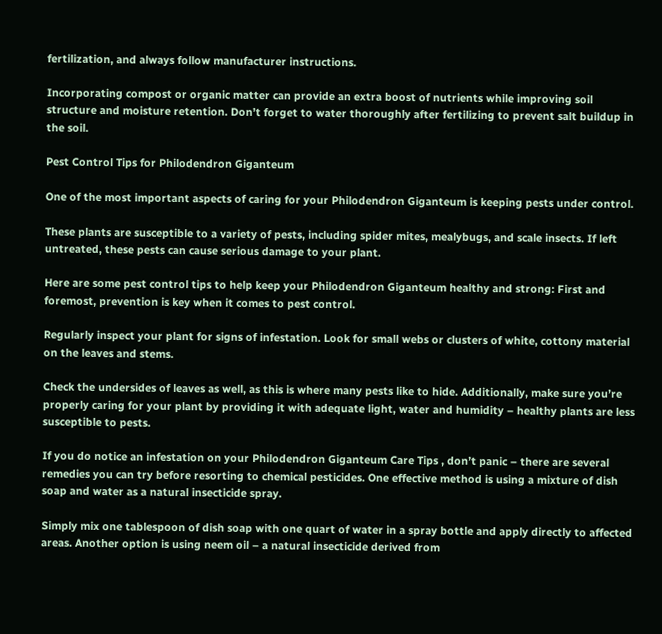fertilization, and always follow manufacturer instructions.

Incorporating compost or organic matter can provide an extra boost of nutrients while improving soil structure and moisture retention. Don’t forget to water thoroughly after fertilizing to prevent salt buildup in the soil.

Pest Control Tips for Philodendron Giganteum

One of the most important aspects of caring for your Philodendron Giganteum is keeping pests under control.

These plants are susceptible to a variety of pests, including spider mites, mealybugs, and scale insects. If left untreated, these pests can cause serious damage to your plant.

Here are some pest control tips to help keep your Philodendron Giganteum healthy and strong: First and foremost, prevention is key when it comes to pest control.

Regularly inspect your plant for signs of infestation. Look for small webs or clusters of white, cottony material on the leaves and stems.

Check the undersides of leaves as well, as this is where many pests like to hide. Additionally, make sure you’re properly caring for your plant by providing it with adequate light, water and humidity – healthy plants are less susceptible to pests.

If you do notice an infestation on your Philodendron Giganteum Care Tips , don’t panic – there are several remedies you can try before resorting to chemical pesticides. One effective method is using a mixture of dish soap and water as a natural insecticide spray.

Simply mix one tablespoon of dish soap with one quart of water in a spray bottle and apply directly to affected areas. Another option is using neem oil – a natural insecticide derived from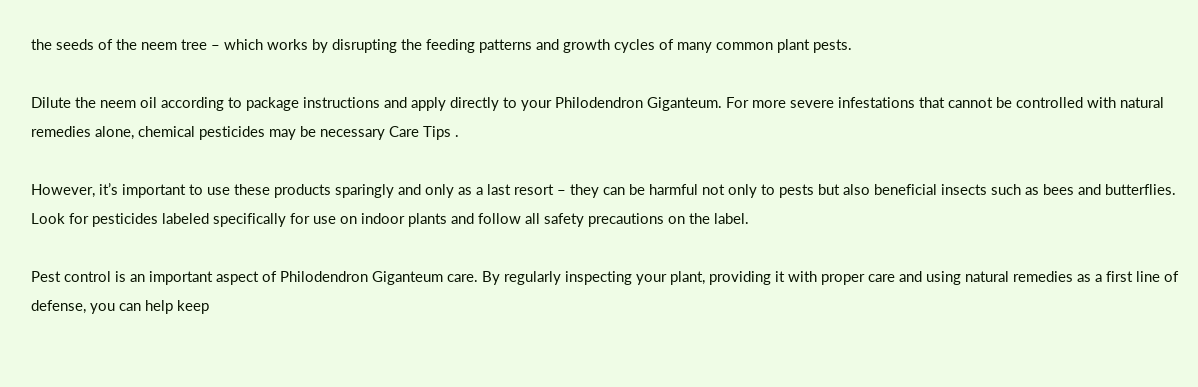the seeds of the neem tree – which works by disrupting the feeding patterns and growth cycles of many common plant pests.

Dilute the neem oil according to package instructions and apply directly to your Philodendron Giganteum. For more severe infestations that cannot be controlled with natural remedies alone, chemical pesticides may be necessary Care Tips .

However, it’s important to use these products sparingly and only as a last resort – they can be harmful not only to pests but also beneficial insects such as bees and butterflies. Look for pesticides labeled specifically for use on indoor plants and follow all safety precautions on the label.

Pest control is an important aspect of Philodendron Giganteum care. By regularly inspecting your plant, providing it with proper care and using natural remedies as a first line of defense, you can help keep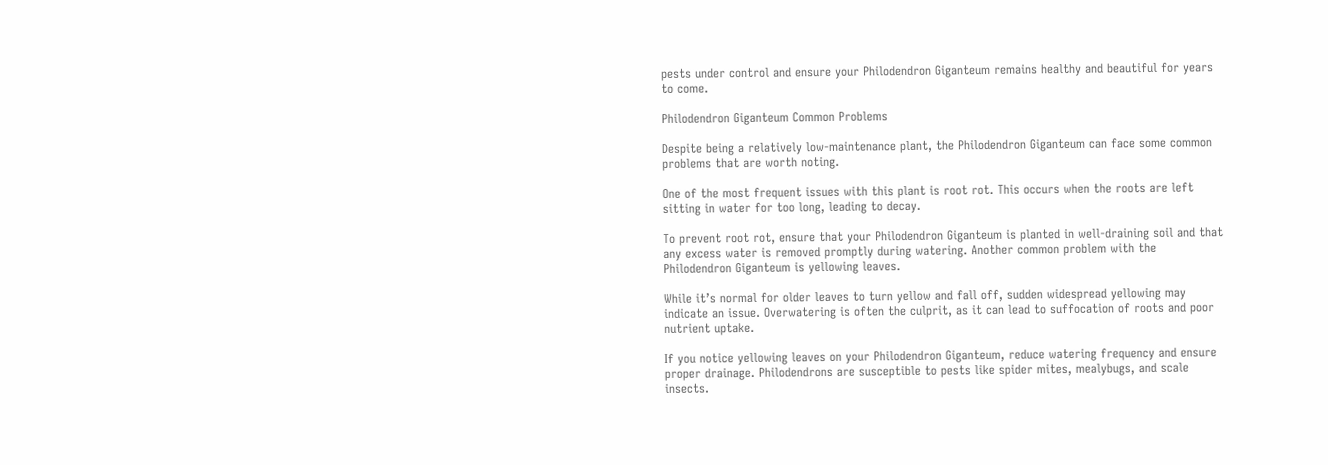pests under control and ensure your Philodendron Giganteum remains healthy and beautiful for years to come.

Philodendron Giganteum Common Problems

Despite being a relatively low-maintenance plant, the Philodendron Giganteum can face some common problems that are worth noting.

One of the most frequent issues with this plant is root rot. This occurs when the roots are left sitting in water for too long, leading to decay.

To prevent root rot, ensure that your Philodendron Giganteum is planted in well-draining soil and that any excess water is removed promptly during watering. Another common problem with the Philodendron Giganteum is yellowing leaves.

While it’s normal for older leaves to turn yellow and fall off, sudden widespread yellowing may indicate an issue. Overwatering is often the culprit, as it can lead to suffocation of roots and poor nutrient uptake.

If you notice yellowing leaves on your Philodendron Giganteum, reduce watering frequency and ensure proper drainage. Philodendrons are susceptible to pests like spider mites, mealybugs, and scale insects.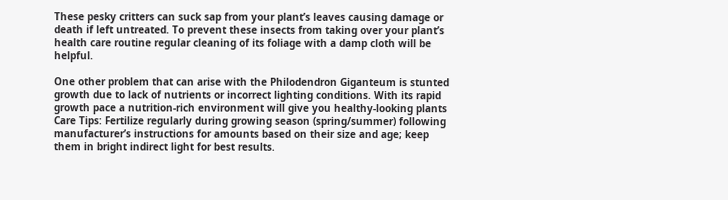These pesky critters can suck sap from your plant’s leaves causing damage or death if left untreated. To prevent these insects from taking over your plant’s health care routine regular cleaning of its foliage with a damp cloth will be helpful.

One other problem that can arise with the Philodendron Giganteum is stunted growth due to lack of nutrients or incorrect lighting conditions. With its rapid growth pace a nutrition-rich environment will give you healthy-looking plants Care Tips: Fertilize regularly during growing season (spring/summer) following manufacturer’s instructions for amounts based on their size and age; keep them in bright indirect light for best results.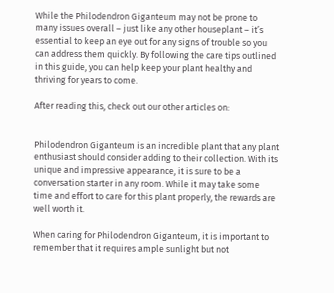While the Philodendron Giganteum may not be prone to many issues overall – just like any other houseplant – it’s essential to keep an eye out for any signs of trouble so you can address them quickly. By following the care tips outlined in this guide, you can help keep your plant healthy and thriving for years to come.

After reading this, check out our other articles on:


Philodendron Giganteum is an incredible plant that any plant enthusiast should consider adding to their collection. With its unique and impressive appearance, it is sure to be a conversation starter in any room. While it may take some time and effort to care for this plant properly, the rewards are well worth it.

When caring for Philodendron Giganteum, it is important to remember that it requires ample sunlight but not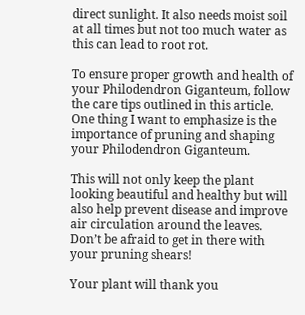direct sunlight. It also needs moist soil at all times but not too much water as this can lead to root rot.

To ensure proper growth and health of your Philodendron Giganteum, follow the care tips outlined in this article. One thing I want to emphasize is the importance of pruning and shaping your Philodendron Giganteum.

This will not only keep the plant looking beautiful and healthy but will also help prevent disease and improve air circulation around the leaves. Don’t be afraid to get in there with your pruning shears!

Your plant will thank you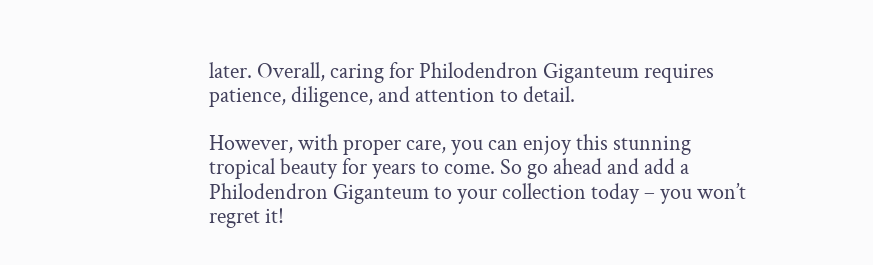later. Overall, caring for Philodendron Giganteum requires patience, diligence, and attention to detail.

However, with proper care, you can enjoy this stunning tropical beauty for years to come. So go ahead and add a Philodendron Giganteum to your collection today – you won’t regret it!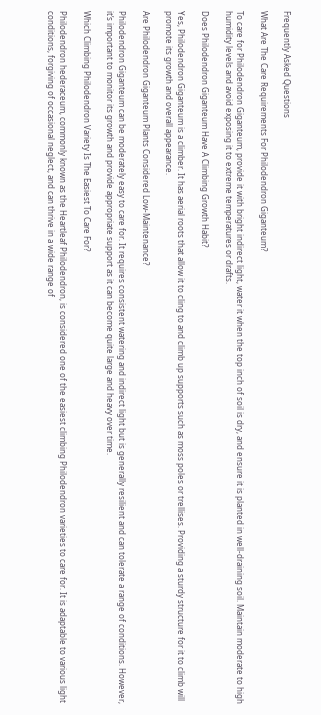Frequently Asked Questions

What Are The Care Requirements For Philodendron Giganteum?

To care for Philodendron Giganteum, provide it with bright indirect light, water it when the top inch of soil is dry, and ensure it is planted in well-draining soil. Maintain moderate to high humidity levels and avoid exposing it to extreme temperatures or drafts.

Does Philodendron Giganteum Have A Climbing Growth Habit?

Yes, Philodendron Giganteum is a climber. It has aerial roots that allow it to cling to and climb up supports such as moss poles or trellises. Providing a sturdy structure for it to climb will promote its growth and overall appearance.

Are Philodendron Giganteum Plants Considered Low-Maintenance?

Philodendron Giganteum can be moderately easy to care for. It requires consistent watering and indirect light but is generally resilient and can tolerate a range of conditions. However, it’s important to monitor its growth and provide appropriate support as it can become quite large and heavy over time.

Which Climbing Philodendron Variety Is The Easiest To Care For?

Philodendron hederaceum, commonly known as the Heartleaf Philodendron, is considered one of the easiest climbing Philodendron varieties to care for. It is adaptable to various light conditions, forgiving of occasional neglect, and can thrive in a wide range of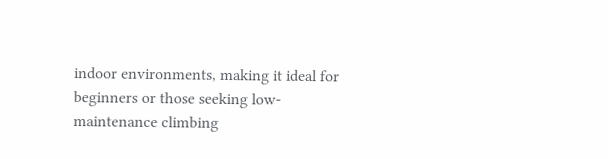indoor environments, making it ideal for beginners or those seeking low-maintenance climbing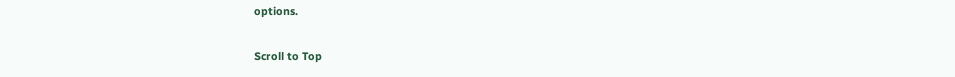options.

Scroll to Top